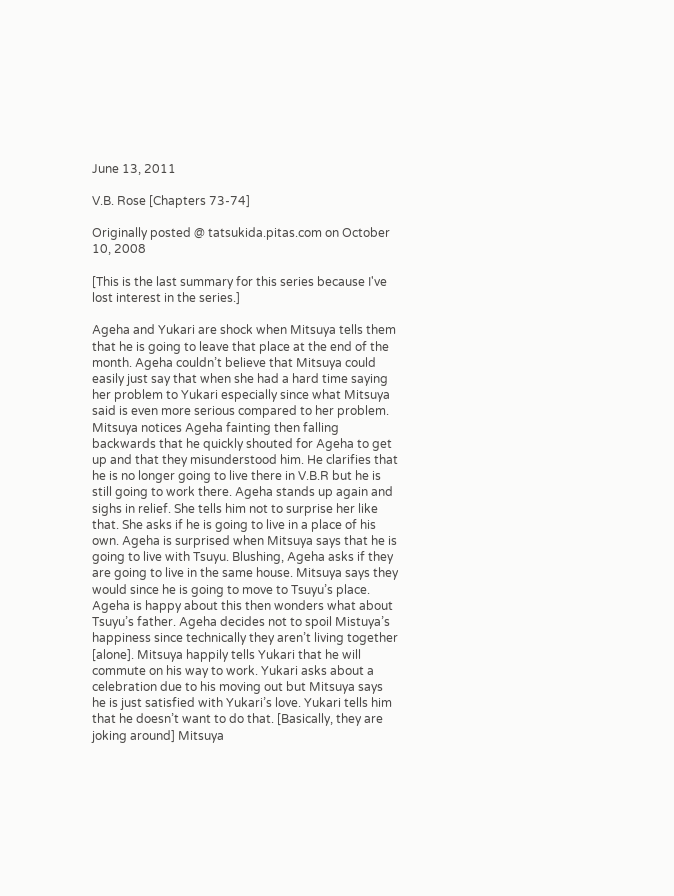June 13, 2011

V.B. Rose [Chapters 73-74]

Originally posted @ tatsukida.pitas.com on October 10, 2008

[This is the last summary for this series because I've lost interest in the series.]

Ageha and Yukari are shock when Mitsuya tells them that he is going to leave that place at the end of the month. Ageha couldn’t believe that Mitsuya could easily just say that when she had a hard time saying her problem to Yukari especially since what Mitsuya said is even more serious compared to her problem. Mitsuya notices Ageha fainting then falling backwards that he quickly shouted for Ageha to get up and that they misunderstood him. He clarifies that he is no longer going to live there in V.B.R but he is still going to work there. Ageha stands up again and sighs in relief. She tells him not to surprise her like that. She asks if he is going to live in a place of his own. Ageha is surprised when Mitsuya says that he is going to live with Tsuyu. Blushing, Ageha asks if they are going to live in the same house. Mitsuya says they would since he is going to move to Tsuyu’s place. Ageha is happy about this then wonders what about Tsuyu’s father. Ageha decides not to spoil Mistuya’s happiness since technically they aren’t living together [alone]. Mitsuya happily tells Yukari that he will commute on his way to work. Yukari asks about a celebration due to his moving out but Mitsuya says he is just satisfied with Yukari’s love. Yukari tells him that he doesn’t want to do that. [Basically, they are joking around] Mitsuya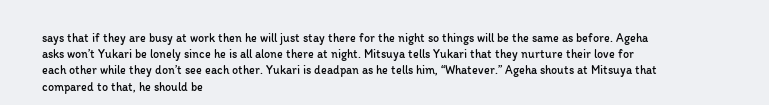says that if they are busy at work then he will just stay there for the night so things will be the same as before. Ageha asks won’t Yukari be lonely since he is all alone there at night. Mitsuya tells Yukari that they nurture their love for each other while they don’t see each other. Yukari is deadpan as he tells him, “Whatever.” Ageha shouts at Mitsuya that compared to that, he should be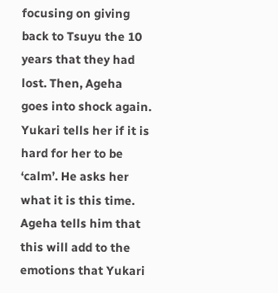focusing on giving back to Tsuyu the 10 years that they had lost. Then, Ageha goes into shock again. Yukari tells her if it is hard for her to be ‘calm’. He asks her what it is this time. Ageha tells him that this will add to the emotions that Yukari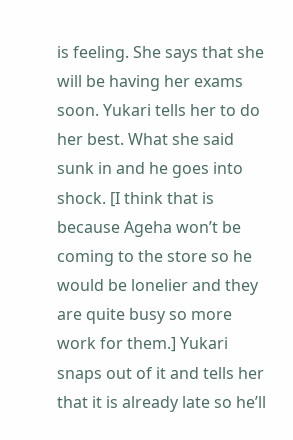is feeling. She says that she will be having her exams soon. Yukari tells her to do her best. What she said sunk in and he goes into shock. [I think that is because Ageha won’t be coming to the store so he would be lonelier and they are quite busy so more work for them.] Yukari snaps out of it and tells her that it is already late so he’ll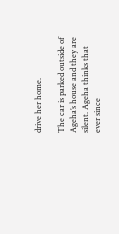drive her home.

The car is parked outside of Ageha’s house and they are silent. Ageha thinks that ever since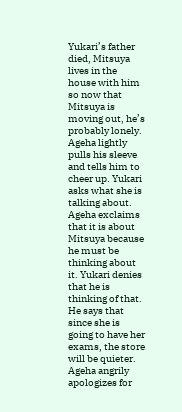Yukari’s father died, Mitsuya lives in the house with him so now that Mitsuya is moving out, he’s probably lonely. Ageha lightly pulls his sleeve and tells him to cheer up. Yukari asks what she is talking about. Ageha exclaims that it is about Mitsuya because he must be thinking about it. Yukari denies that he is thinking of that. He says that since she is going to have her exams, the store will be quieter. Ageha angrily apologizes for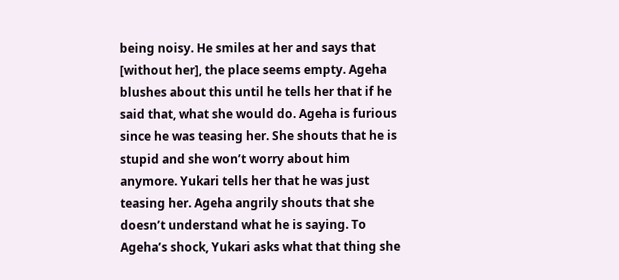being noisy. He smiles at her and says that [without her], the place seems empty. Ageha blushes about this until he tells her that if he said that, what she would do. Ageha is furious since he was teasing her. She shouts that he is stupid and she won’t worry about him anymore. Yukari tells her that he was just teasing her. Ageha angrily shouts that she doesn’t understand what he is saying. To Ageha’s shock, Yukari asks what that thing she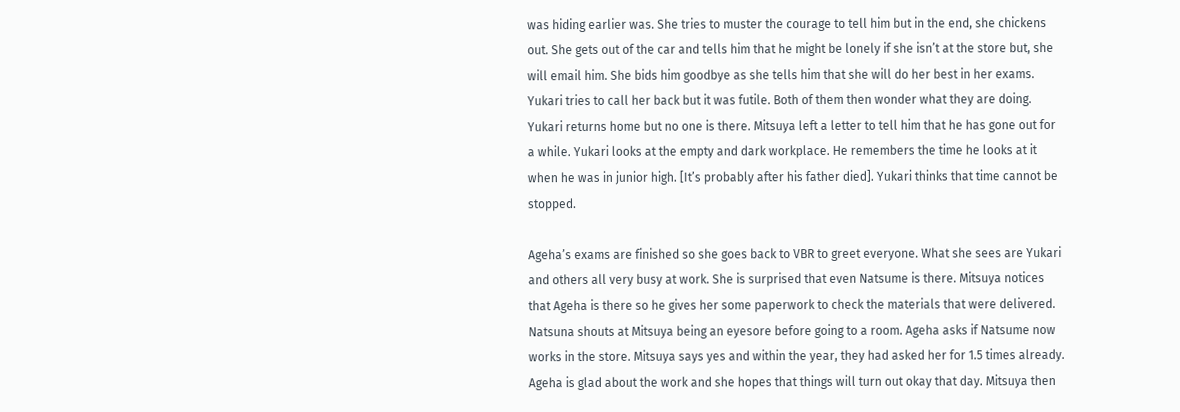was hiding earlier was. She tries to muster the courage to tell him but in the end, she chickens out. She gets out of the car and tells him that he might be lonely if she isn’t at the store but, she will email him. She bids him goodbye as she tells him that she will do her best in her exams. Yukari tries to call her back but it was futile. Both of them then wonder what they are doing. Yukari returns home but no one is there. Mitsuya left a letter to tell him that he has gone out for a while. Yukari looks at the empty and dark workplace. He remembers the time he looks at it when he was in junior high. [It’s probably after his father died]. Yukari thinks that time cannot be stopped.

Ageha’s exams are finished so she goes back to VBR to greet everyone. What she sees are Yukari and others all very busy at work. She is surprised that even Natsume is there. Mitsuya notices that Ageha is there so he gives her some paperwork to check the materials that were delivered. Natsuna shouts at Mitsuya being an eyesore before going to a room. Ageha asks if Natsume now works in the store. Mitsuya says yes and within the year, they had asked her for 1.5 times already. Ageha is glad about the work and she hopes that things will turn out okay that day. Mitsuya then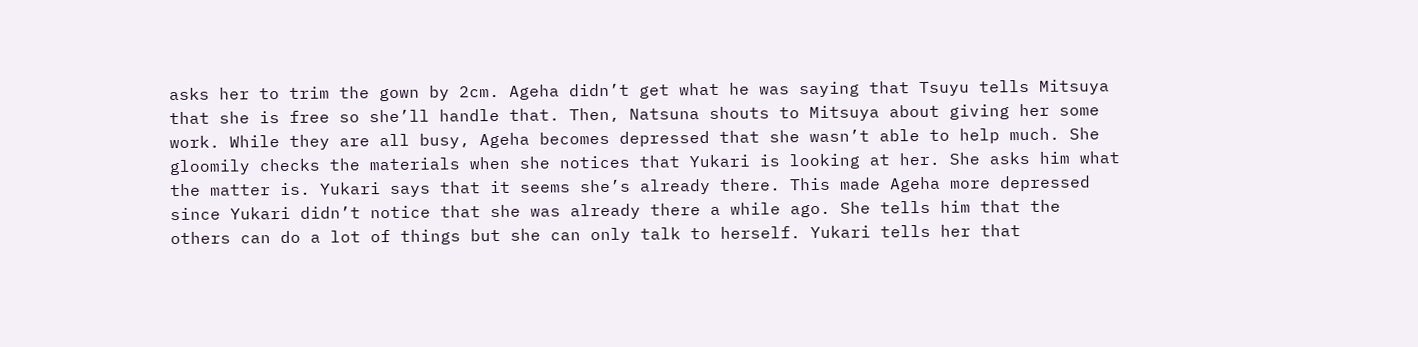asks her to trim the gown by 2cm. Ageha didn’t get what he was saying that Tsuyu tells Mitsuya that she is free so she’ll handle that. Then, Natsuna shouts to Mitsuya about giving her some work. While they are all busy, Ageha becomes depressed that she wasn’t able to help much. She gloomily checks the materials when she notices that Yukari is looking at her. She asks him what the matter is. Yukari says that it seems she’s already there. This made Ageha more depressed since Yukari didn’t notice that she was already there a while ago. She tells him that the others can do a lot of things but she can only talk to herself. Yukari tells her that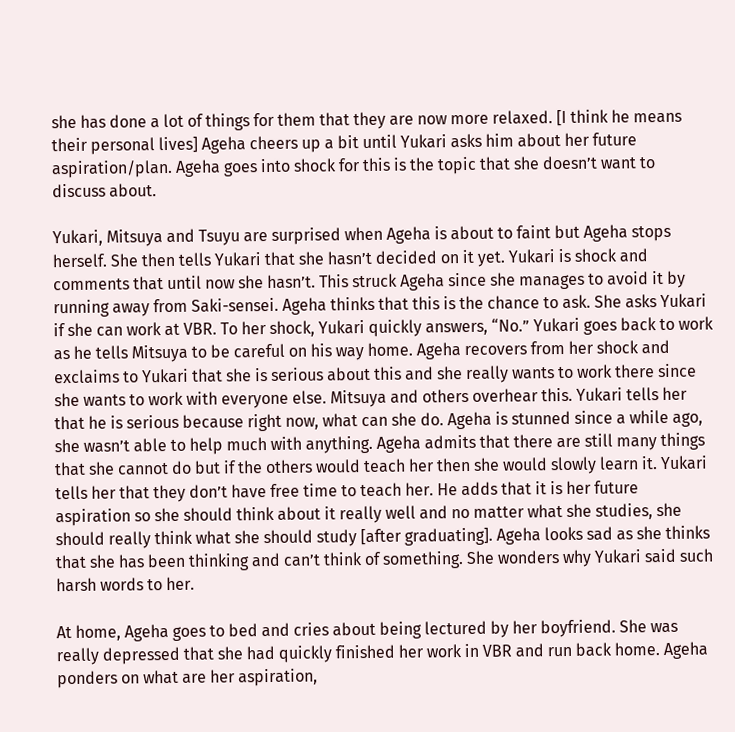she has done a lot of things for them that they are now more relaxed. [I think he means their personal lives] Ageha cheers up a bit until Yukari asks him about her future aspiration/plan. Ageha goes into shock for this is the topic that she doesn’t want to discuss about.

Yukari, Mitsuya and Tsuyu are surprised when Ageha is about to faint but Ageha stops herself. She then tells Yukari that she hasn’t decided on it yet. Yukari is shock and comments that until now she hasn’t. This struck Ageha since she manages to avoid it by running away from Saki-sensei. Ageha thinks that this is the chance to ask. She asks Yukari if she can work at VBR. To her shock, Yukari quickly answers, “No.” Yukari goes back to work as he tells Mitsuya to be careful on his way home. Ageha recovers from her shock and exclaims to Yukari that she is serious about this and she really wants to work there since she wants to work with everyone else. Mitsuya and others overhear this. Yukari tells her that he is serious because right now, what can she do. Ageha is stunned since a while ago, she wasn’t able to help much with anything. Ageha admits that there are still many things that she cannot do but if the others would teach her then she would slowly learn it. Yukari tells her that they don’t have free time to teach her. He adds that it is her future aspiration so she should think about it really well and no matter what she studies, she should really think what she should study [after graduating]. Ageha looks sad as she thinks that she has been thinking and can’t think of something. She wonders why Yukari said such harsh words to her.

At home, Ageha goes to bed and cries about being lectured by her boyfriend. She was really depressed that she had quickly finished her work in VBR and run back home. Ageha ponders on what are her aspiration,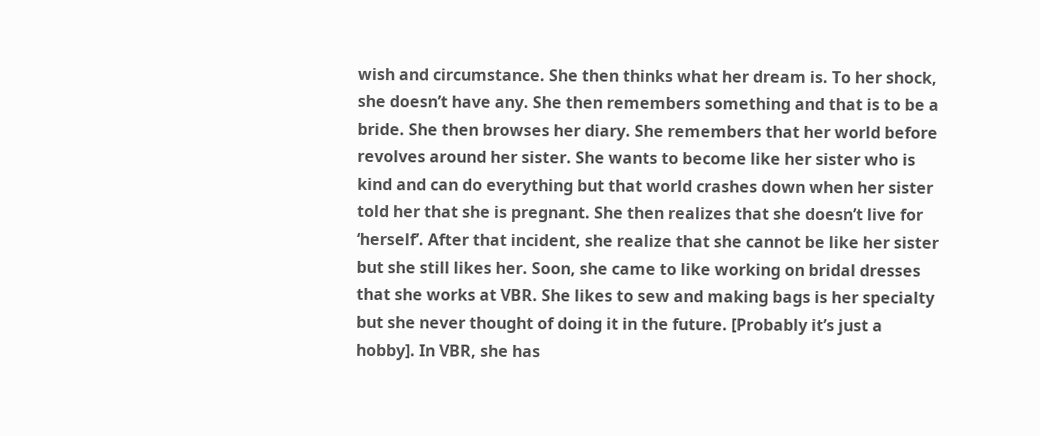wish and circumstance. She then thinks what her dream is. To her shock, she doesn’t have any. She then remembers something and that is to be a bride. She then browses her diary. She remembers that her world before revolves around her sister. She wants to become like her sister who is kind and can do everything but that world crashes down when her sister told her that she is pregnant. She then realizes that she doesn’t live for ‘herself’. After that incident, she realize that she cannot be like her sister but she still likes her. Soon, she came to like working on bridal dresses that she works at VBR. She likes to sew and making bags is her specialty but she never thought of doing it in the future. [Probably it’s just a hobby]. In VBR, she has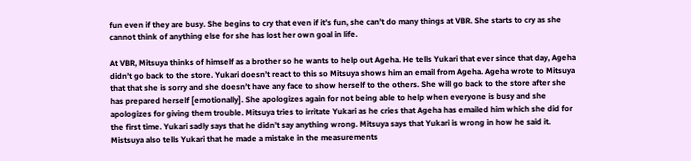fun even if they are busy. She begins to cry that even if it’s fun, she can’t do many things at VBR. She starts to cry as she cannot think of anything else for she has lost her own goal in life.

At VBR, Mitsuya thinks of himself as a brother so he wants to help out Ageha. He tells Yukari that ever since that day, Ageha didn’t go back to the store. Yukari doesn’t react to this so Mitsuya shows him an email from Ageha. Ageha wrote to Mitsuya that that she is sorry and she doesn’t have any face to show herself to the others. She will go back to the store after she has prepared herself [emotionally]. She apologizes again for not being able to help when everyone is busy and she apologizes for giving them trouble. Mitsuya tries to irritate Yukari as he cries that Ageha has emailed him which she did for the first time. Yukari sadly says that he didn’t say anything wrong. Mitsuya says that Yukari is wrong in how he said it. Mistsuya also tells Yukari that he made a mistake in the measurements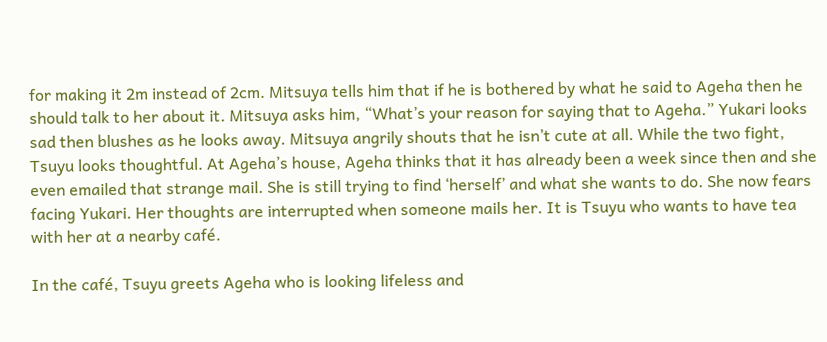for making it 2m instead of 2cm. Mitsuya tells him that if he is bothered by what he said to Ageha then he should talk to her about it. Mitsuya asks him, “What’s your reason for saying that to Ageha.” Yukari looks sad then blushes as he looks away. Mitsuya angrily shouts that he isn’t cute at all. While the two fight, Tsuyu looks thoughtful. At Ageha’s house, Ageha thinks that it has already been a week since then and she even emailed that strange mail. She is still trying to find ‘herself’ and what she wants to do. She now fears facing Yukari. Her thoughts are interrupted when someone mails her. It is Tsuyu who wants to have tea with her at a nearby café.

In the café, Tsuyu greets Ageha who is looking lifeless and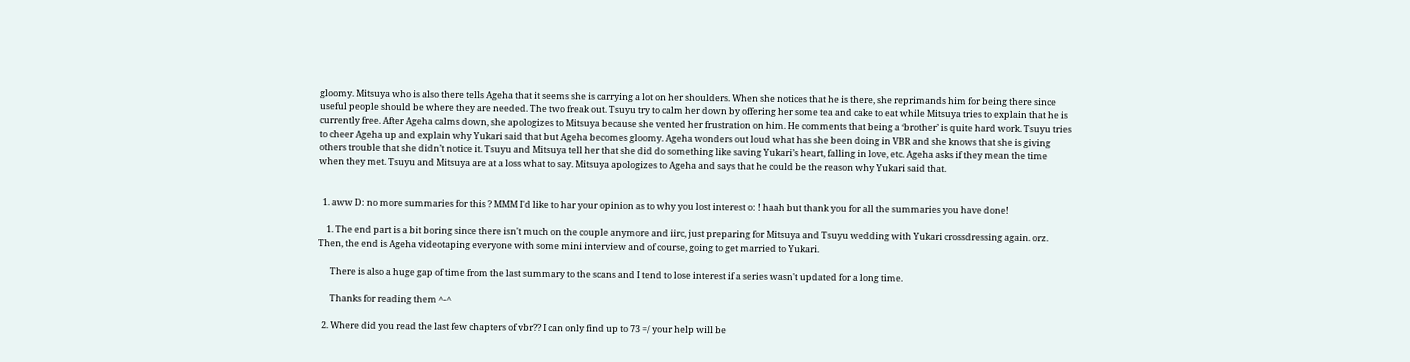gloomy. Mitsuya who is also there tells Ageha that it seems she is carrying a lot on her shoulders. When she notices that he is there, she reprimands him for being there since useful people should be where they are needed. The two freak out. Tsuyu try to calm her down by offering her some tea and cake to eat while Mitsuya tries to explain that he is currently free. After Ageha calms down, she apologizes to Mitsuya because she vented her frustration on him. He comments that being a ‘brother’ is quite hard work. Tsuyu tries to cheer Ageha up and explain why Yukari said that but Ageha becomes gloomy. Ageha wonders out loud what has she been doing in VBR and she knows that she is giving others trouble that she didn’t notice it. Tsuyu and Mitsuya tell her that she did do something like saving Yukari’s heart, falling in love, etc. Ageha asks if they mean the time when they met. Tsuyu and Mitsuya are at a loss what to say. Mitsuya apologizes to Ageha and says that he could be the reason why Yukari said that.


  1. aww D: no more summaries for this ? MMM I'd like to har your opinion as to why you lost interest o: ! haah but thank you for all the summaries you have done!

    1. The end part is a bit boring since there isn't much on the couple anymore and iirc, just preparing for Mitsuya and Tsuyu wedding with Yukari crossdressing again. orz. Then, the end is Ageha videotaping everyone with some mini interview and of course, going to get married to Yukari.

      There is also a huge gap of time from the last summary to the scans and I tend to lose interest if a series wasn't updated for a long time.

      Thanks for reading them ^-^

  2. Where did you read the last few chapters of vbr?? I can only find up to 73 =/ your help will be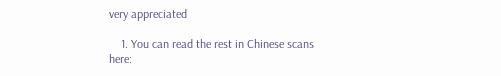very appreciated

    1. You can read the rest in Chinese scans here: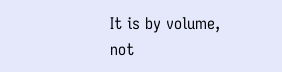It is by volume, not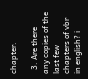chapter.

  3. Are there any copies of the last few chapters of vbr in english? i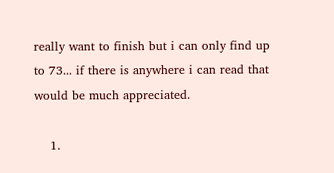really want to finish but i can only find up to 73... if there is anywhere i can read that would be much appreciated.

    1.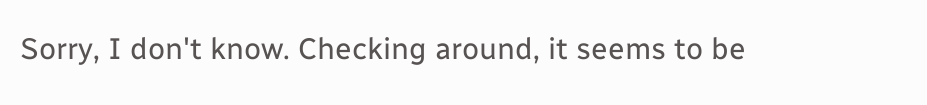Sorry, I don't know. Checking around, it seems to be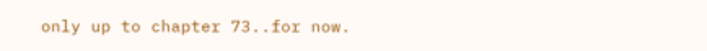only up to chapter 73..for now.